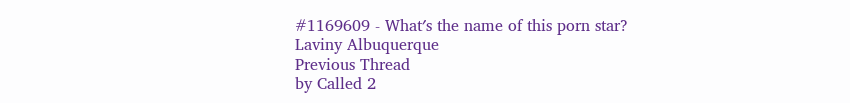#1169609 - What′s the name of this porn star?
Laviny Albuquerque
Previous Thread
by Called 2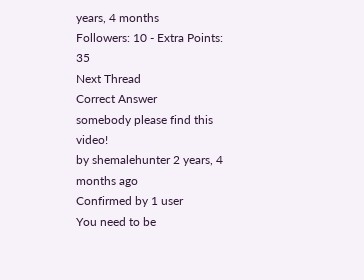years, 4 months
Followers: 10 - Extra Points: 35
Next Thread
Correct Answer
somebody please find this video!
by shemalehunter 2 years, 4 months ago
Confirmed by 1 user
You need to be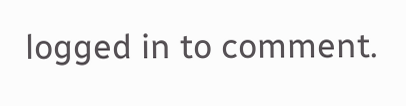logged in to comment.